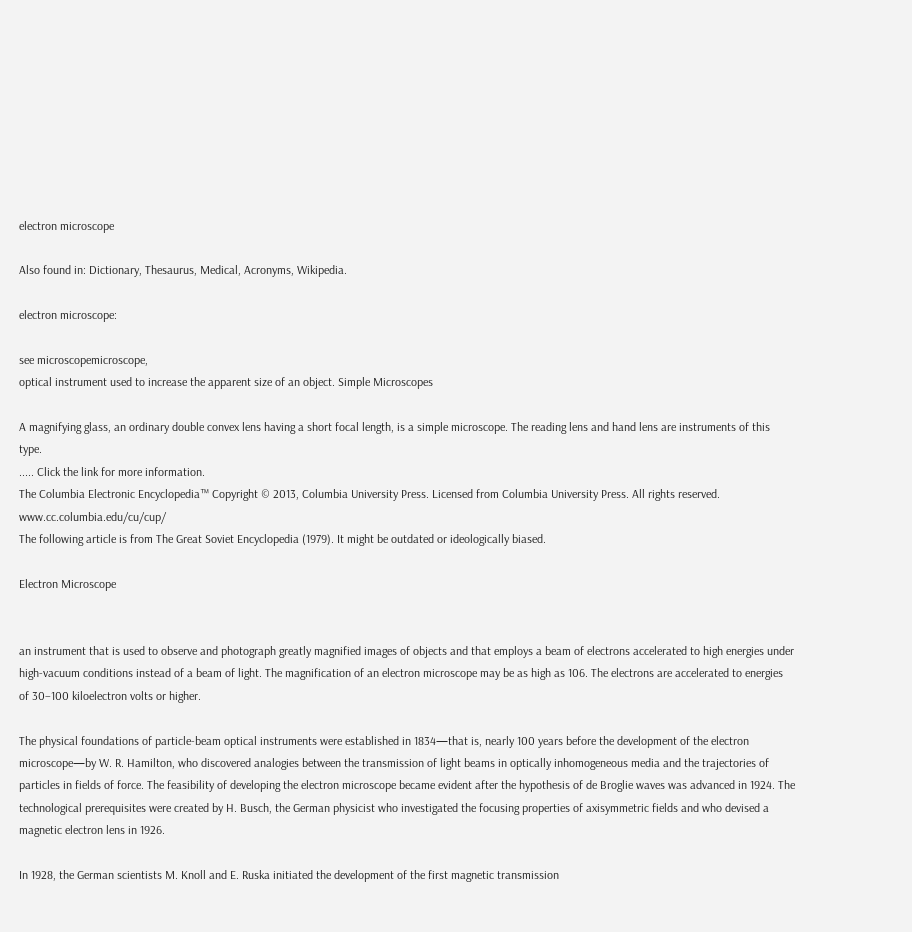electron microscope

Also found in: Dictionary, Thesaurus, Medical, Acronyms, Wikipedia.

electron microscope:

see microscopemicroscope,
optical instrument used to increase the apparent size of an object. Simple Microscopes

A magnifying glass, an ordinary double convex lens having a short focal length, is a simple microscope. The reading lens and hand lens are instruments of this type.
..... Click the link for more information.
The Columbia Electronic Encyclopedia™ Copyright © 2013, Columbia University Press. Licensed from Columbia University Press. All rights reserved. www.cc.columbia.edu/cu/cup/
The following article is from The Great Soviet Encyclopedia (1979). It might be outdated or ideologically biased.

Electron Microscope


an instrument that is used to observe and photograph greatly magnified images of objects and that employs a beam of electrons accelerated to high energies under high-vacuum conditions instead of a beam of light. The magnification of an electron microscope may be as high as 106. The electrons are accelerated to energies of 30–100 kiloelectron volts or higher.

The physical foundations of particle-beam optical instruments were established in 1834—that is, nearly 100 years before the development of the electron microscope—by W. R. Hamilton, who discovered analogies between the transmission of light beams in optically inhomogeneous media and the trajectories of particles in fields of force. The feasibility of developing the electron microscope became evident after the hypothesis of de Broglie waves was advanced in 1924. The technological prerequisites were created by H. Busch, the German physicist who investigated the focusing properties of axisymmetric fields and who devised a magnetic electron lens in 1926.

In 1928, the German scientists M. Knoll and E. Ruska initiated the development of the first magnetic transmission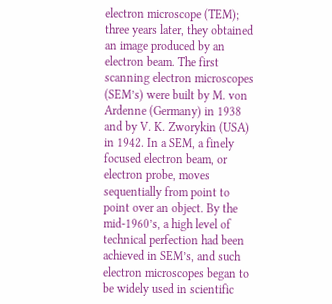electron microscope (TEM); three years later, they obtained an image produced by an electron beam. The first scanning electron microscopes (SEM’s) were built by M. von Ardenne (Germany) in 1938 and by V. K. Zworykin (USA) in 1942. In a SEM, a finely focused electron beam, or electron probe, moves sequentially from point to point over an object. By the mid-1960’s, a high level of technical perfection had been achieved in SEM’s, and such electron microscopes began to be widely used in scientific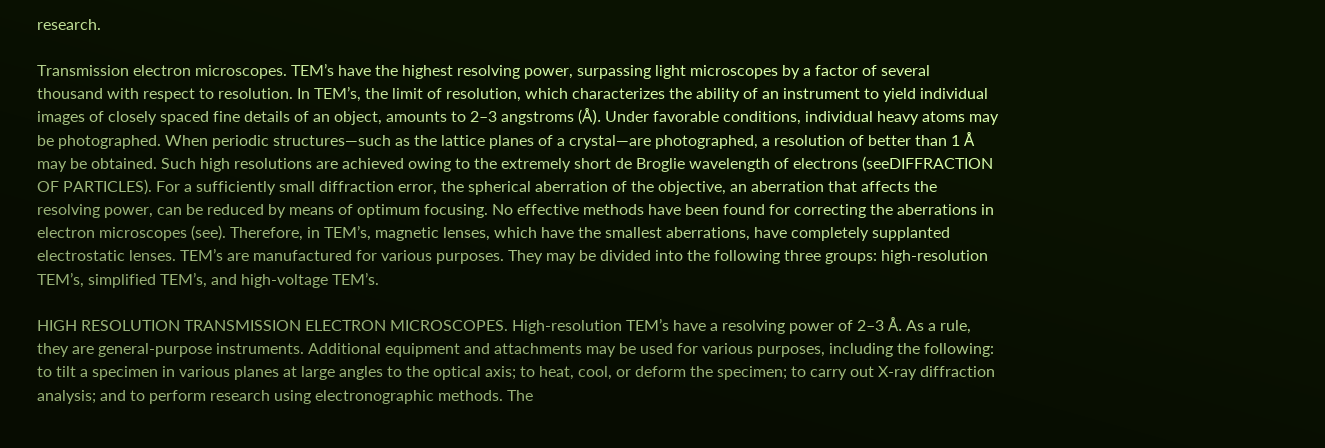research.

Transmission electron microscopes. TEM’s have the highest resolving power, surpassing light microscopes by a factor of several thousand with respect to resolution. In TEM’s, the limit of resolution, which characterizes the ability of an instrument to yield individual images of closely spaced fine details of an object, amounts to 2–3 angstroms (Å). Under favorable conditions, individual heavy atoms may be photographed. When periodic structures—such as the lattice planes of a crystal—are photographed, a resolution of better than 1 Å may be obtained. Such high resolutions are achieved owing to the extremely short de Broglie wavelength of electrons (seeDIFFRACTION OF PARTICLES). For a sufficiently small diffraction error, the spherical aberration of the objective, an aberration that affects the resolving power, can be reduced by means of optimum focusing. No effective methods have been found for correcting the aberrations in electron microscopes (see). Therefore, in TEM’s, magnetic lenses, which have the smallest aberrations, have completely supplanted electrostatic lenses. TEM’s are manufactured for various purposes. They may be divided into the following three groups: high-resolution TEM’s, simplified TEM’s, and high-voltage TEM’s.

HIGH RESOLUTION TRANSMISSION ELECTRON MICROSCOPES. High-resolution TEM’s have a resolving power of 2–3 Å. As a rule, they are general-purpose instruments. Additional equipment and attachments may be used for various purposes, including the following: to tilt a specimen in various planes at large angles to the optical axis; to heat, cool, or deform the specimen; to carry out X-ray diffraction analysis; and to perform research using electronographic methods. The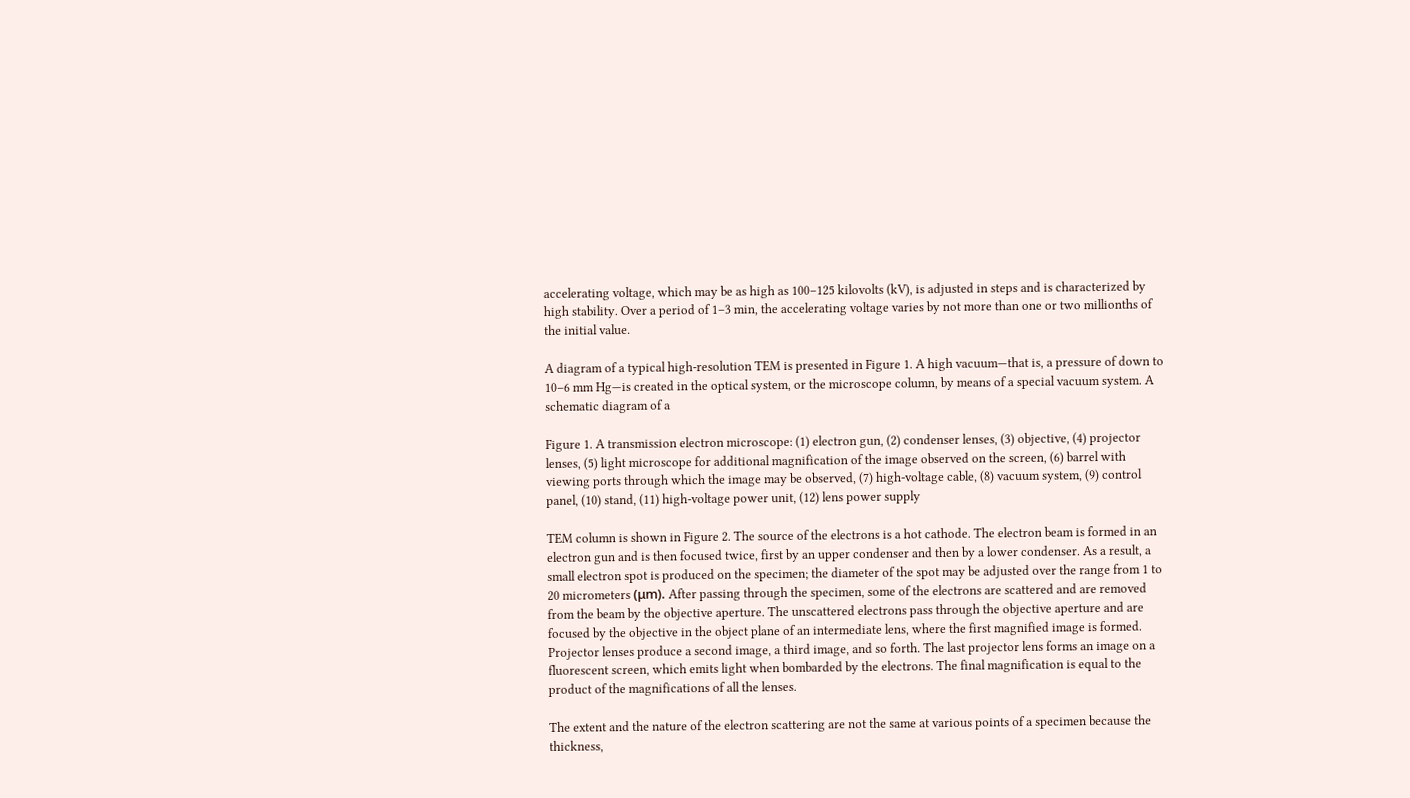accelerating voltage, which may be as high as 100–125 kilovolts (kV), is adjusted in steps and is characterized by high stability. Over a period of 1–3 min, the accelerating voltage varies by not more than one or two millionths of the initial value.

A diagram of a typical high-resolution TEM is presented in Figure 1. A high vacuum—that is, a pressure of down to 10–6 mm Hg—is created in the optical system, or the microscope column, by means of a special vacuum system. A schematic diagram of a

Figure 1. A transmission electron microscope: (1) electron gun, (2) condenser lenses, (3) objective, (4) projector lenses, (5) light microscope for additional magnification of the image observed on the screen, (6) barrel with viewing ports through which the image may be observed, (7) high-voltage cable, (8) vacuum system, (9) control panel, (10) stand, (11) high-voltage power unit, (12) lens power supply

TEM column is shown in Figure 2. The source of the electrons is a hot cathode. The electron beam is formed in an electron gun and is then focused twice, first by an upper condenser and then by a lower condenser. As a result, a small electron spot is produced on the specimen; the diameter of the spot may be adjusted over the range from 1 to 20 micrometers (μm). After passing through the specimen, some of the electrons are scattered and are removed from the beam by the objective aperture. The unscattered electrons pass through the objective aperture and are focused by the objective in the object plane of an intermediate lens, where the first magnified image is formed. Projector lenses produce a second image, a third image, and so forth. The last projector lens forms an image on a fluorescent screen, which emits light when bombarded by the electrons. The final magnification is equal to the product of the magnifications of all the lenses.

The extent and the nature of the electron scattering are not the same at various points of a specimen because the thickness,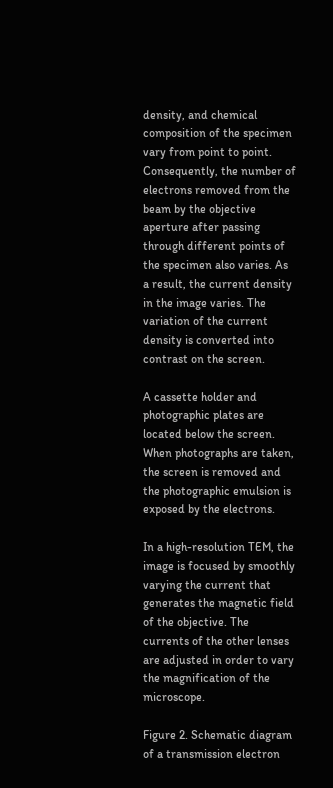density, and chemical composition of the specimen vary from point to point. Consequently, the number of electrons removed from the beam by the objective aperture after passing through different points of the specimen also varies. As a result, the current density in the image varies. The variation of the current density is converted into contrast on the screen.

A cassette holder and photographic plates are located below the screen. When photographs are taken, the screen is removed and the photographic emulsion is exposed by the electrons.

In a high-resolution TEM, the image is focused by smoothly varying the current that generates the magnetic field of the objective. The currents of the other lenses are adjusted in order to vary the magnification of the microscope.

Figure 2. Schematic diagram of a transmission electron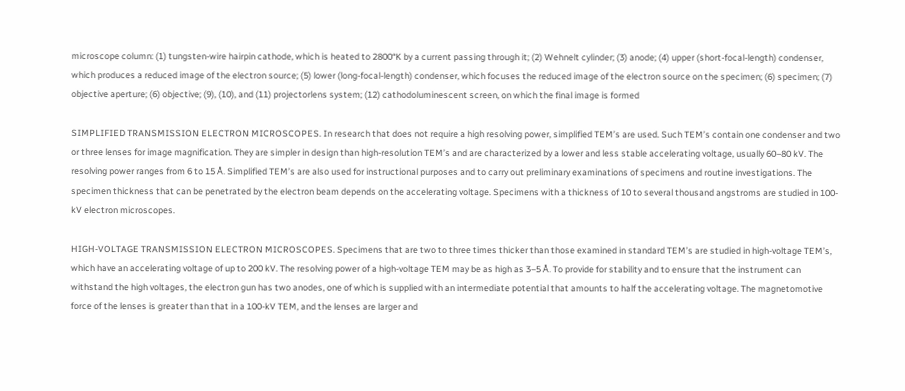microscope column: (1) tungsten-wire hairpin cathode, which is heated to 2800°K by a current passing through it; (2) Wehnelt cylinder; (3) anode; (4) upper (short-focal-length) condenser, which produces a reduced image of the electron source; (5) lower (long-focal-length) condenser, which focuses the reduced image of the electron source on the specimen; (6) specimen; (7) objective aperture; (6) objective; (9), (10), and (11) projectorlens system; (12) cathodoluminescent screen, on which the final image is formed

SIMPLIFIED TRANSMISSION ELECTRON MICROSCOPES. In research that does not require a high resolving power, simplified TEM’s are used. Such TEM’s contain one condenser and two or three lenses for image magnification. They are simpler in design than high-resolution TEM’s and are characterized by a lower and less stable accelerating voltage, usually 60–80 kV. The resolving power ranges from 6 to 15 Å. Simplified TEM’s are also used for instructional purposes and to carry out preliminary examinations of specimens and routine investigations. The specimen thickness that can be penetrated by the electron beam depends on the accelerating voltage. Specimens with a thickness of 10 to several thousand angstroms are studied in 100-kV electron microscopes.

HIGH-VOLTAGE TRANSMISSION ELECTRON MICROSCOPES. Specimens that are two to three times thicker than those examined in standard TEM’s are studied in high-voltage TEM’s, which have an accelerating voltage of up to 200 kV. The resolving power of a high-voltage TEM may be as high as 3–5 Å. To provide for stability and to ensure that the instrument can withstand the high voltages, the electron gun has two anodes, one of which is supplied with an intermediate potential that amounts to half the accelerating voltage. The magnetomotive force of the lenses is greater than that in a 100-kV TEM, and the lenses are larger and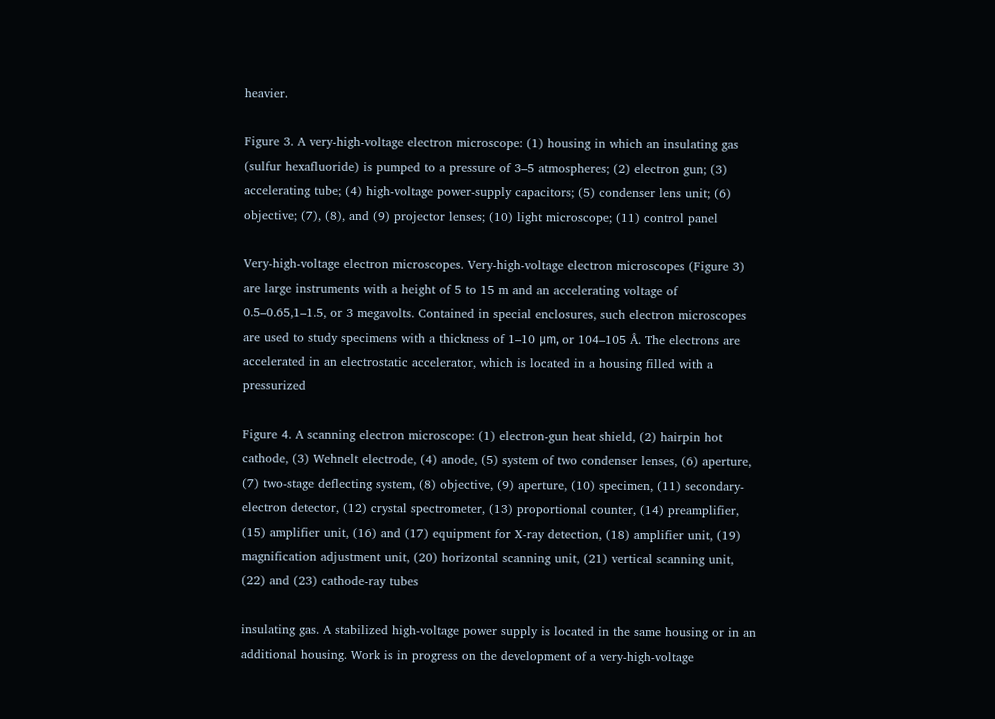heavier.

Figure 3. A very-high-voltage electron microscope: (1) housing in which an insulating gas (sulfur hexafluoride) is pumped to a pressure of 3–5 atmospheres; (2) electron gun; (3) accelerating tube; (4) high-voltage power-supply capacitors; (5) condenser lens unit; (6) objective; (7), (8), and (9) projector lenses; (10) light microscope; (11) control panel

Very-high-voltage electron microscopes. Very-high-voltage electron microscopes (Figure 3) are large instruments with a height of 5 to 15 m and an accelerating voltage of 0.5–0.65,1–1.5, or 3 megavolts. Contained in special enclosures, such electron microscopes are used to study specimens with a thickness of 1–10 μm, or 104–105 Å. The electrons are accelerated in an electrostatic accelerator, which is located in a housing filled with a pressurized

Figure 4. A scanning electron microscope: (1) electron-gun heat shield, (2) hairpin hot cathode, (3) Wehnelt electrode, (4) anode, (5) system of two condenser lenses, (6) aperture, (7) two-stage deflecting system, (8) objective, (9) aperture, (10) specimen, (11) secondary-electron detector, (12) crystal spectrometer, (13) proportional counter, (14) preamplifier, (15) amplifier unit, (16) and (17) equipment for X-ray detection, (18) amplifier unit, (19) magnification adjustment unit, (20) horizontal scanning unit, (21) vertical scanning unit, (22) and (23) cathode-ray tubes

insulating gas. A stabilized high-voltage power supply is located in the same housing or in an additional housing. Work is in progress on the development of a very-high-voltage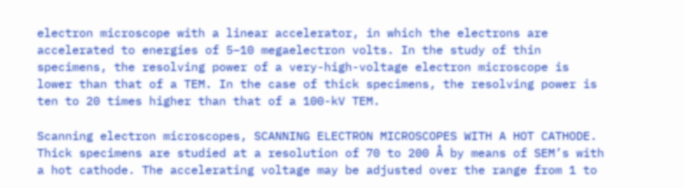electron microscope with a linear accelerator, in which the electrons are accelerated to energies of 5–10 megaelectron volts. In the study of thin specimens, the resolving power of a very-high-voltage electron microscope is lower than that of a TEM. In the case of thick specimens, the resolving power is ten to 20 times higher than that of a 100-kV TEM.

Scanning electron microscopes, SCANNING ELECTRON MICROSCOPES WITH A HOT CATHODE. Thick specimens are studied at a resolution of 70 to 200 Å by means of SEM’s with a hot cathode. The accelerating voltage may be adjusted over the range from 1 to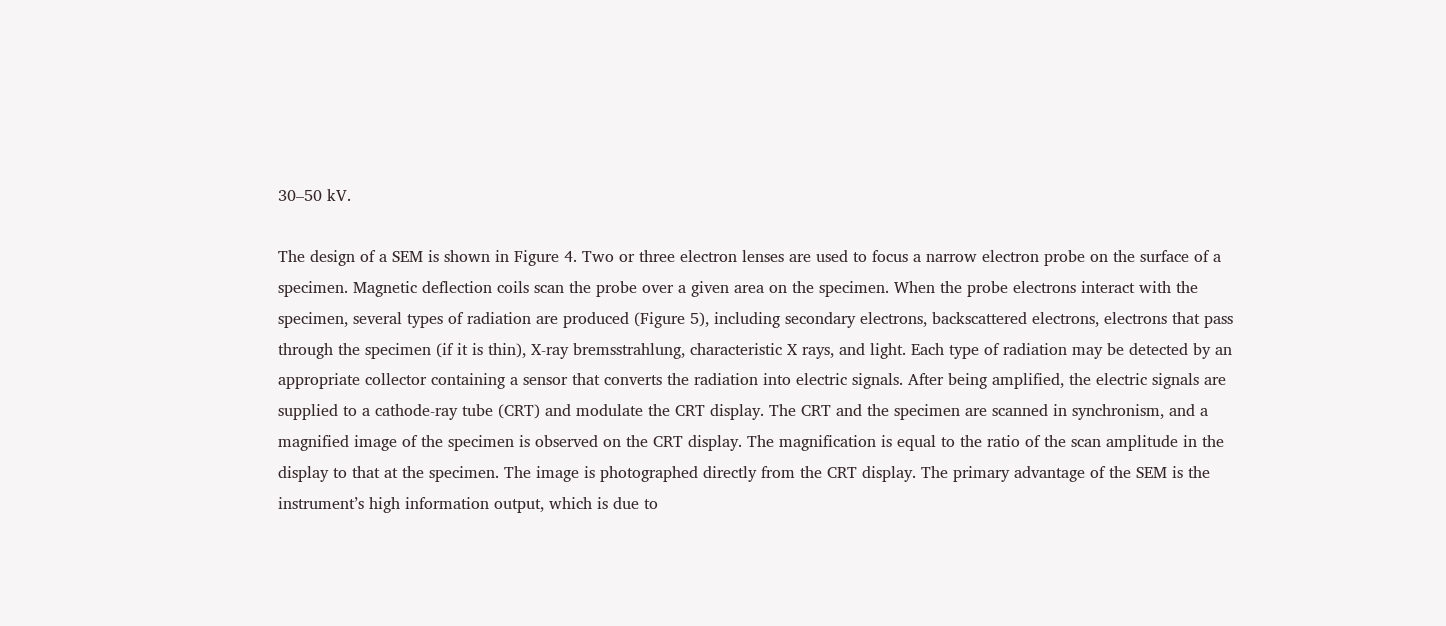30–50 kV.

The design of a SEM is shown in Figure 4. Two or three electron lenses are used to focus a narrow electron probe on the surface of a specimen. Magnetic deflection coils scan the probe over a given area on the specimen. When the probe electrons interact with the specimen, several types of radiation are produced (Figure 5), including secondary electrons, backscattered electrons, electrons that pass through the specimen (if it is thin), X-ray bremsstrahlung, characteristic X rays, and light. Each type of radiation may be detected by an appropriate collector containing a sensor that converts the radiation into electric signals. After being amplified, the electric signals are supplied to a cathode-ray tube (CRT) and modulate the CRT display. The CRT and the specimen are scanned in synchronism, and a magnified image of the specimen is observed on the CRT display. The magnification is equal to the ratio of the scan amplitude in the display to that at the specimen. The image is photographed directly from the CRT display. The primary advantage of the SEM is the instrument’s high information output, which is due to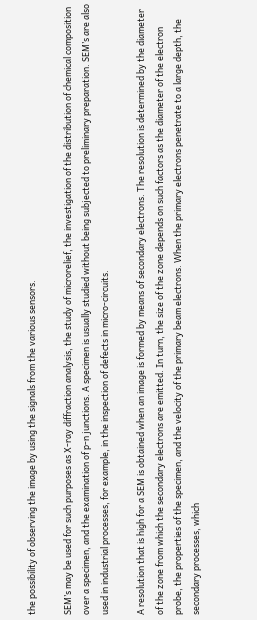the possibility of observing the image by using the signals from the various sensors.

SEM’s may be used for such purposes as X-ray diffraction analysis, the study of microrelief, the investigation of the distribution of chemical composition over a specimen, and the examination of p-n junctions. A specimen is usually studied without being subjected to preliminary preparation. SEM’s are also used in industrial processes, for example, in the inspection of defects in micro-circuits.

A resolution that is high for a SEM is obtained when an image is formed by means of secondary electrons. The resolution is determined by the diameter of the zone from which the secondary electrons are emitted. In turn, the size of the zone depends on such factors as the diameter of the electron probe, the properties of the specimen, and the velocity of the primary beam electrons. When the primary electrons penetrate to a large depth, the secondary processes, which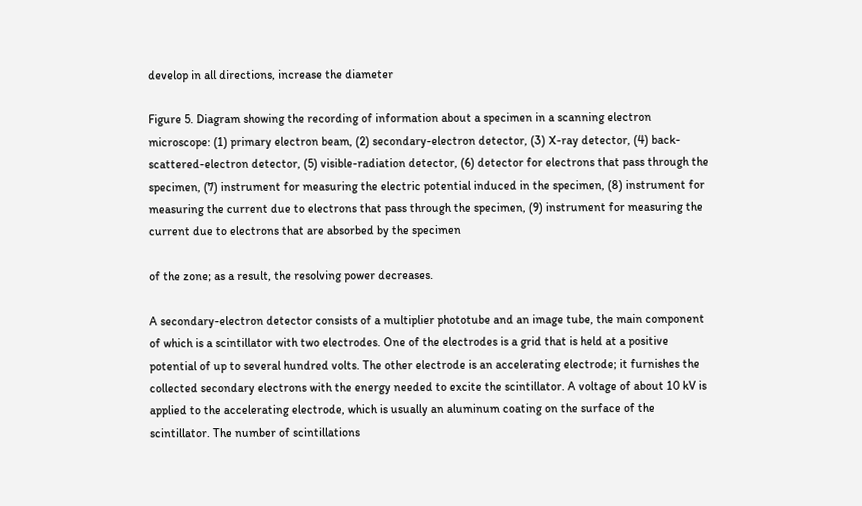develop in all directions, increase the diameter

Figure 5. Diagram showing the recording of information about a specimen in a scanning electron microscope: (1) primary electron beam, (2) secondary-electron detector, (3) X-ray detector, (4) back-scattered-electron detector, (5) visible-radiation detector, (6) detector for electrons that pass through the specimen, (7) instrument for measuring the electric potential induced in the specimen, (8) instrument for measuring the current due to electrons that pass through the specimen, (9) instrument for measuring the current due to electrons that are absorbed by the specimen

of the zone; as a result, the resolving power decreases.

A secondary-electron detector consists of a multiplier phototube and an image tube, the main component of which is a scintillator with two electrodes. One of the electrodes is a grid that is held at a positive potential of up to several hundred volts. The other electrode is an accelerating electrode; it furnishes the collected secondary electrons with the energy needed to excite the scintillator. A voltage of about 10 kV is applied to the accelerating electrode, which is usually an aluminum coating on the surface of the scintillator. The number of scintillations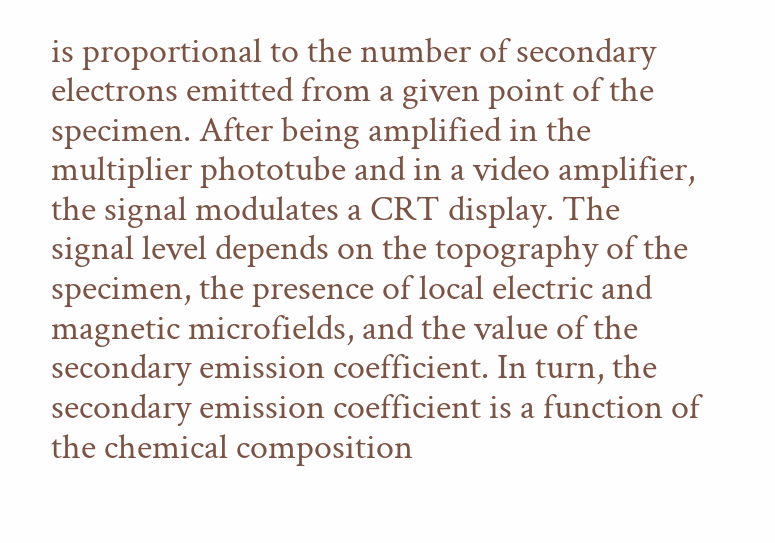is proportional to the number of secondary electrons emitted from a given point of the specimen. After being amplified in the multiplier phototube and in a video amplifier, the signal modulates a CRT display. The signal level depends on the topography of the specimen, the presence of local electric and magnetic microfields, and the value of the secondary emission coefficient. In turn, the secondary emission coefficient is a function of the chemical composition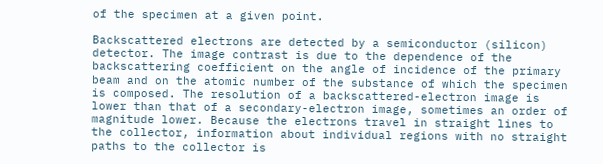of the specimen at a given point.

Backscattered electrons are detected by a semiconductor (silicon) detector. The image contrast is due to the dependence of the backscattering coefficient on the angle of incidence of the primary beam and on the atomic number of the substance of which the specimen is composed. The resolution of a backscattered-electron image is lower than that of a secondary-electron image, sometimes an order of magnitude lower. Because the electrons travel in straight lines to the collector, information about individual regions with no straight paths to the collector is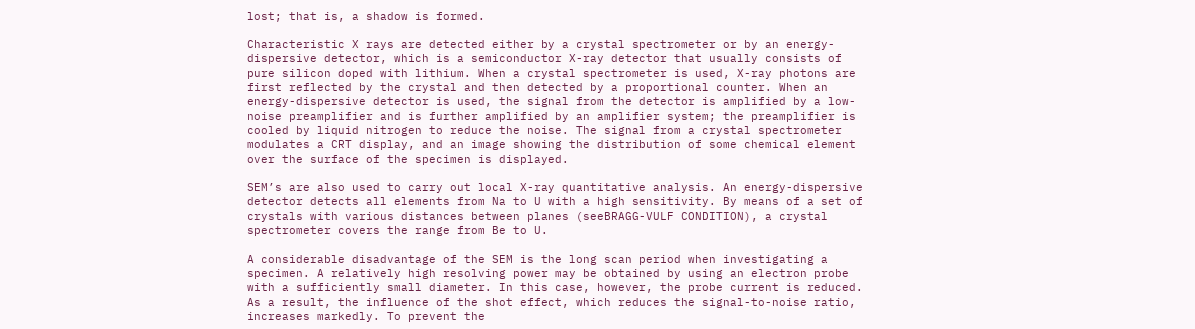lost; that is, a shadow is formed.

Characteristic X rays are detected either by a crystal spectrometer or by an energy-dispersive detector, which is a semiconductor X-ray detector that usually consists of pure silicon doped with lithium. When a crystal spectrometer is used, X-ray photons are first reflected by the crystal and then detected by a proportional counter. When an energy-dispersive detector is used, the signal from the detector is amplified by a low-noise preamplifier and is further amplified by an amplifier system; the preamplifier is cooled by liquid nitrogen to reduce the noise. The signal from a crystal spectrometer modulates a CRT display, and an image showing the distribution of some chemical element over the surface of the specimen is displayed.

SEM’s are also used to carry out local X-ray quantitative analysis. An energy-dispersive detector detects all elements from Na to U with a high sensitivity. By means of a set of crystals with various distances between planes (seeBRAGG-VULF CONDITION), a crystal spectrometer covers the range from Be to U.

A considerable disadvantage of the SEM is the long scan period when investigating a specimen. A relatively high resolving power may be obtained by using an electron probe with a sufficiently small diameter. In this case, however, the probe current is reduced. As a result, the influence of the shot effect, which reduces the signal-to-noise ratio, increases markedly. To prevent the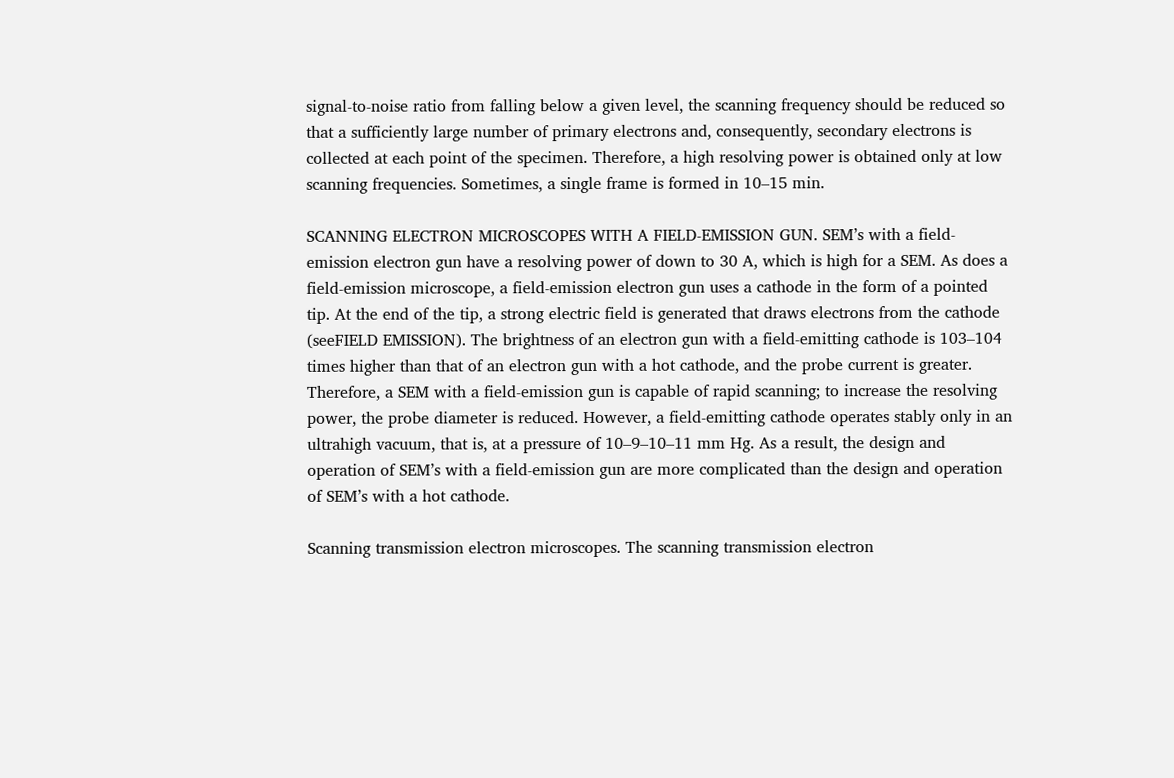signal-to-noise ratio from falling below a given level, the scanning frequency should be reduced so that a sufficiently large number of primary electrons and, consequently, secondary electrons is collected at each point of the specimen. Therefore, a high resolving power is obtained only at low scanning frequencies. Sometimes, a single frame is formed in 10–15 min.

SCANNING ELECTRON MICROSCOPES WITH A FIELD-EMISSION GUN. SEM’s with a field-emission electron gun have a resolving power of down to 30 A, which is high for a SEM. As does a field-emission microscope, a field-emission electron gun uses a cathode in the form of a pointed tip. At the end of the tip, a strong electric field is generated that draws electrons from the cathode (seeFIELD EMISSION). The brightness of an electron gun with a field-emitting cathode is 103–104 times higher than that of an electron gun with a hot cathode, and the probe current is greater. Therefore, a SEM with a field-emission gun is capable of rapid scanning; to increase the resolving power, the probe diameter is reduced. However, a field-emitting cathode operates stably only in an ultrahigh vacuum, that is, at a pressure of 10–9–10–11 mm Hg. As a result, the design and operation of SEM’s with a field-emission gun are more complicated than the design and operation of SEM’s with a hot cathode.

Scanning transmission electron microscopes. The scanning transmission electron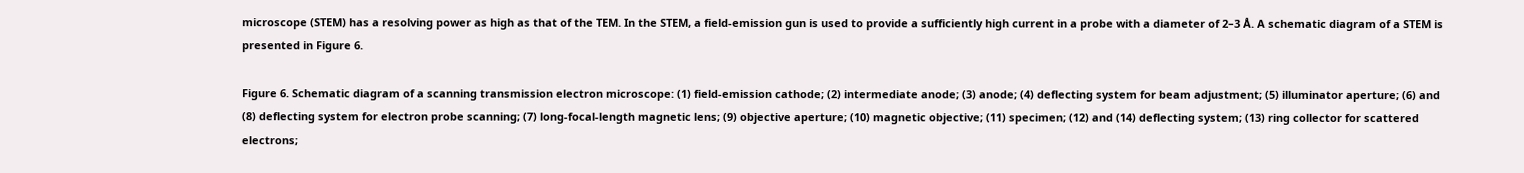microscope (STEM) has a resolving power as high as that of the TEM. In the STEM, a field-emission gun is used to provide a sufficiently high current in a probe with a diameter of 2–3 Å. A schematic diagram of a STEM is presented in Figure 6.

Figure 6. Schematic diagram of a scanning transmission electron microscope: (1) field-emission cathode; (2) intermediate anode; (3) anode; (4) deflecting system for beam adjustment; (5) illuminator aperture; (6) and (8) deflecting system for electron probe scanning; (7) long-focal-length magnetic lens; (9) objective aperture; (10) magnetic objective; (11) specimen; (12) and (14) deflecting system; (13) ring collector for scattered electrons;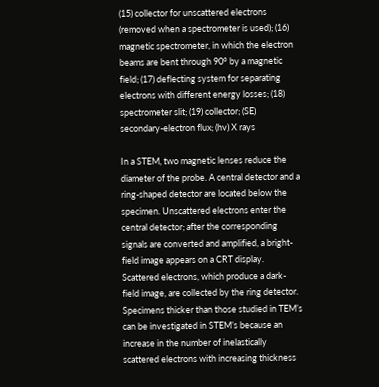(15) collector for unscattered electrons (removed when a spectrometer is used); (16) magnetic spectrometer, in which the electron beams are bent through 90° by a magnetic field; (17) deflecting system for separating electrons with different energy losses; (18) spectrometer slit; (19) collector; (SE) secondary-electron flux; (hv) X rays

In a STEM, two magnetic lenses reduce the diameter of the probe. A central detector and a ring-shaped detector are located below the specimen. Unscattered electrons enter the central detector; after the corresponding signals are converted and amplified, a bright-field image appears on a CRT display. Scattered electrons, which produce a dark-field image, are collected by the ring detector. Specimens thicker than those studied in TEM’s can be investigated in STEM’s because an increase in the number of inelastically scattered electrons with increasing thickness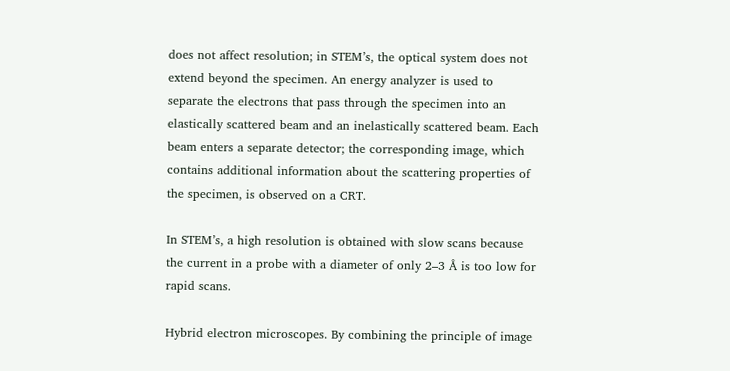does not affect resolution; in STEM’s, the optical system does not extend beyond the specimen. An energy analyzer is used to separate the electrons that pass through the specimen into an elastically scattered beam and an inelastically scattered beam. Each beam enters a separate detector; the corresponding image, which contains additional information about the scattering properties of the specimen, is observed on a CRT.

In STEM’s, a high resolution is obtained with slow scans because the current in a probe with a diameter of only 2–3 Å is too low for rapid scans.

Hybrid electron microscopes. By combining the principle of image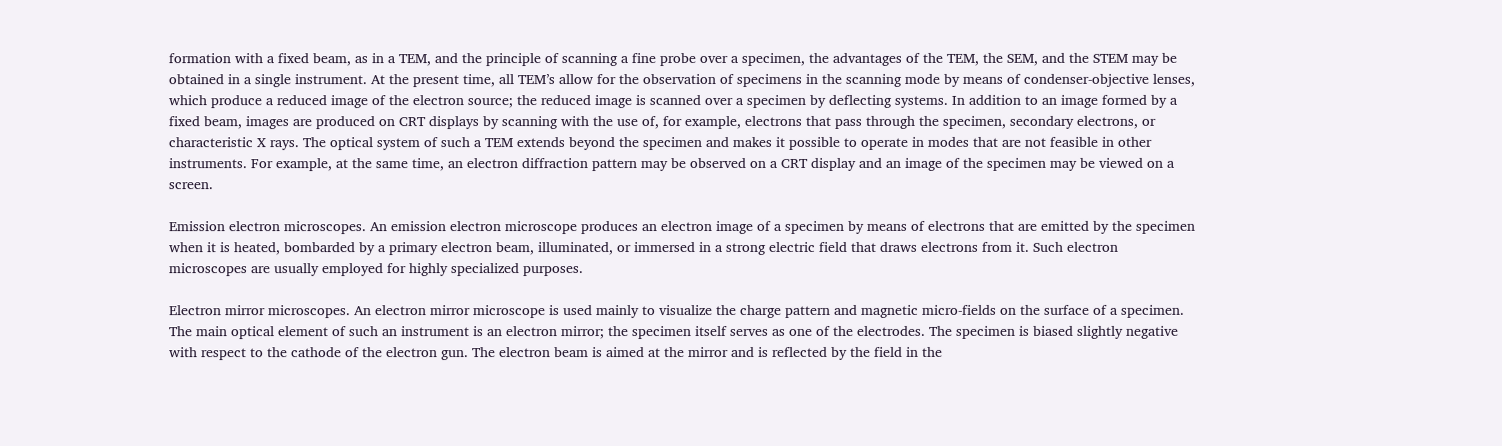formation with a fixed beam, as in a TEM, and the principle of scanning a fine probe over a specimen, the advantages of the TEM, the SEM, and the STEM may be obtained in a single instrument. At the present time, all TEM’s allow for the observation of specimens in the scanning mode by means of condenser-objective lenses, which produce a reduced image of the electron source; the reduced image is scanned over a specimen by deflecting systems. In addition to an image formed by a fixed beam, images are produced on CRT displays by scanning with the use of, for example, electrons that pass through the specimen, secondary electrons, or characteristic X rays. The optical system of such a TEM extends beyond the specimen and makes it possible to operate in modes that are not feasible in other instruments. For example, at the same time, an electron diffraction pattern may be observed on a CRT display and an image of the specimen may be viewed on a screen.

Emission electron microscopes. An emission electron microscope produces an electron image of a specimen by means of electrons that are emitted by the specimen when it is heated, bombarded by a primary electron beam, illuminated, or immersed in a strong electric field that draws electrons from it. Such electron microscopes are usually employed for highly specialized purposes.

Electron mirror microscopes. An electron mirror microscope is used mainly to visualize the charge pattern and magnetic micro-fields on the surface of a specimen. The main optical element of such an instrument is an electron mirror; the specimen itself serves as one of the electrodes. The specimen is biased slightly negative with respect to the cathode of the electron gun. The electron beam is aimed at the mirror and is reflected by the field in the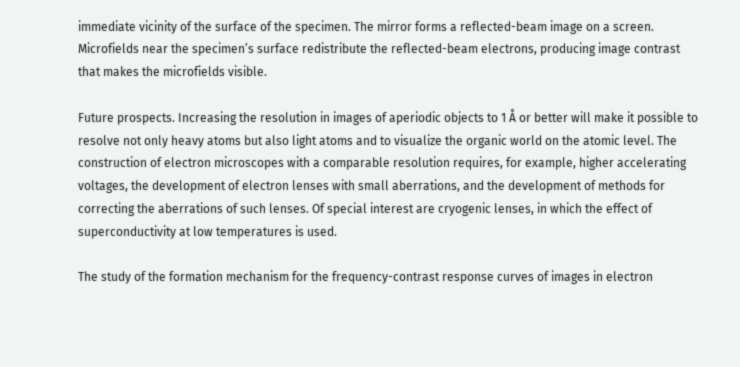immediate vicinity of the surface of the specimen. The mirror forms a reflected-beam image on a screen. Microfields near the specimen’s surface redistribute the reflected-beam electrons, producing image contrast that makes the microfields visible.

Future prospects. Increasing the resolution in images of aperiodic objects to 1 Å or better will make it possible to resolve not only heavy atoms but also light atoms and to visualize the organic world on the atomic level. The construction of electron microscopes with a comparable resolution requires, for example, higher accelerating voltages, the development of electron lenses with small aberrations, and the development of methods for correcting the aberrations of such lenses. Of special interest are cryogenic lenses, in which the effect of superconductivity at low temperatures is used.

The study of the formation mechanism for the frequency-contrast response curves of images in electron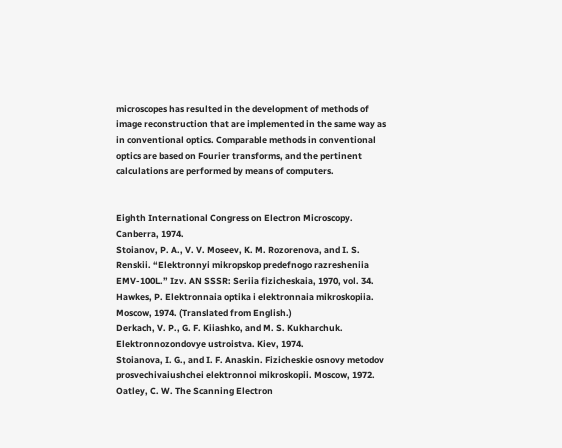microscopes has resulted in the development of methods of image reconstruction that are implemented in the same way as in conventional optics. Comparable methods in conventional optics are based on Fourier transforms, and the pertinent calculations are performed by means of computers.


Eighth International Congress on Electron Microscopy. Canberra, 1974.
Stoianov, P. A., V. V. Moseev, K. M. Rozorenova, and I. S. Renskii. “Elektronnyi mikropskop predefnogo razresheniia EMV-100L.” Izv. AN SSSR: Seriia fizicheskaia, 1970, vol. 34.
Hawkes, P. Elektronnaia optika i elektronnaia mikroskopiia. Moscow, 1974. (Translated from English.)
Derkach, V. P., G. F. Kiiashko, and M. S. Kukharchuk. Elektronnozondovye ustroistva. Kiev, 1974.
Stoianova, I. G., and I. F. Anaskin. Fizicheskie osnovy metodov prosvechivaiushchei elektronnoi mikroskopii. Moscow, 1972.
Oatley, C. W. The Scanning Electron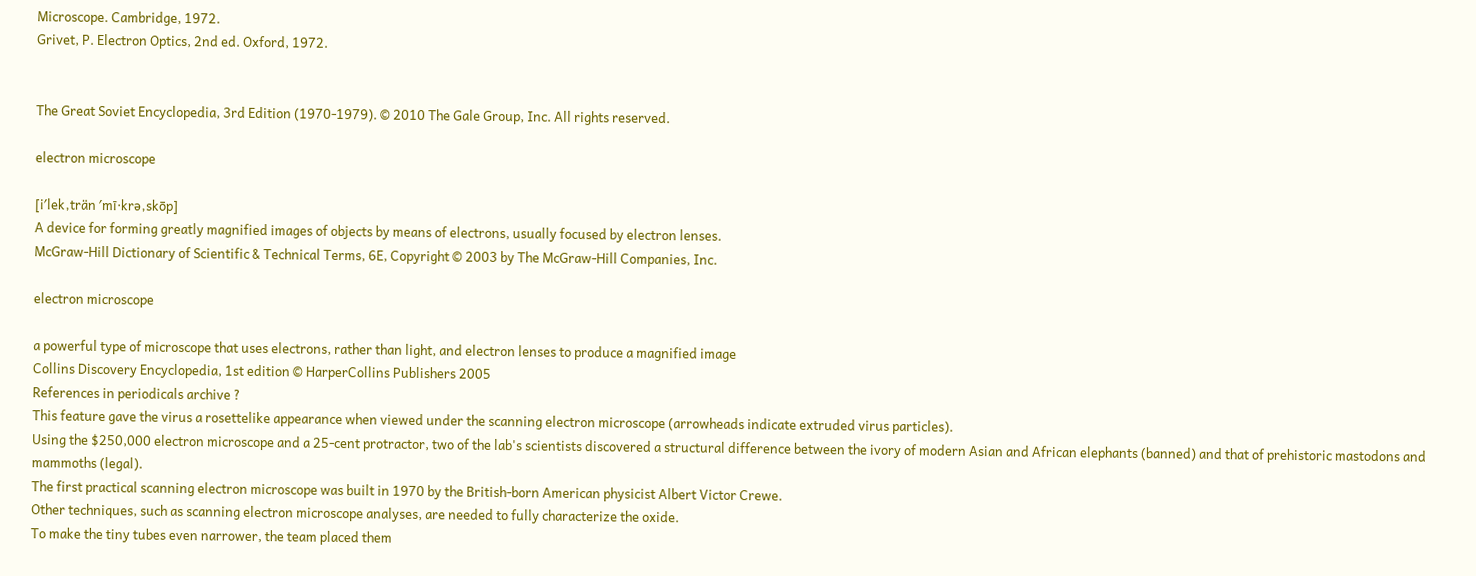Microscope. Cambridge, 1972.
Grivet, P. Electron Optics, 2nd ed. Oxford, 1972.


The Great Soviet Encyclopedia, 3rd Edition (1970-1979). © 2010 The Gale Group, Inc. All rights reserved.

electron microscope

[i′lek‚trän ′mī·krə‚skōp]
A device for forming greatly magnified images of objects by means of electrons, usually focused by electron lenses.
McGraw-Hill Dictionary of Scientific & Technical Terms, 6E, Copyright © 2003 by The McGraw-Hill Companies, Inc.

electron microscope

a powerful type of microscope that uses electrons, rather than light, and electron lenses to produce a magnified image
Collins Discovery Encyclopedia, 1st edition © HarperCollins Publishers 2005
References in periodicals archive ?
This feature gave the virus a rosettelike appearance when viewed under the scanning electron microscope (arrowheads indicate extruded virus particles).
Using the $250,000 electron microscope and a 25-cent protractor, two of the lab's scientists discovered a structural difference between the ivory of modern Asian and African elephants (banned) and that of prehistoric mastodons and mammoths (legal).
The first practical scanning electron microscope was built in 1970 by the British-born American physicist Albert Victor Crewe.
Other techniques, such as scanning electron microscope analyses, are needed to fully characterize the oxide.
To make the tiny tubes even narrower, the team placed them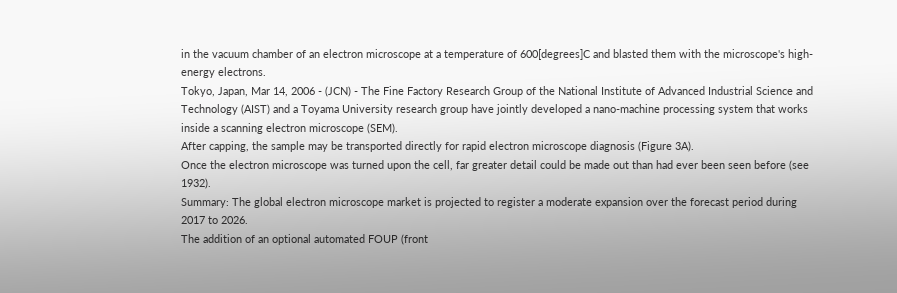in the vacuum chamber of an electron microscope at a temperature of 600[degrees]C and blasted them with the microscope's high-energy electrons.
Tokyo, Japan, Mar 14, 2006 - (JCN) - The Fine Factory Research Group of the National Institute of Advanced Industrial Science and Technology (AIST) and a Toyama University research group have jointly developed a nano-machine processing system that works inside a scanning electron microscope (SEM).
After capping, the sample may be transported directly for rapid electron microscope diagnosis (Figure 3A).
Once the electron microscope was turned upon the cell, far greater detail could be made out than had ever been seen before (see 1932).
Summary: The global electron microscope market is projected to register a moderate expansion over the forecast period during 2017 to 2026.
The addition of an optional automated FOUP (front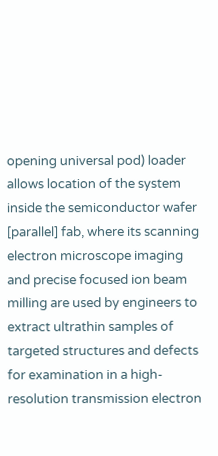opening universal pod) loader allows location of the system inside the semiconductor wafer [parallel] fab, where its scanning electron microscope imaging and precise focused ion beam milling are used by engineers to extract ultrathin samples of targeted structures and defects for examination in a high-resolution transmission electron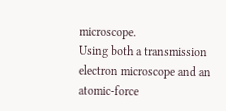microscope.
Using both a transmission electron microscope and an atomic-force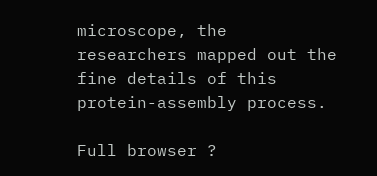microscope, the researchers mapped out the fine details of this protein-assembly process.

Full browser ?